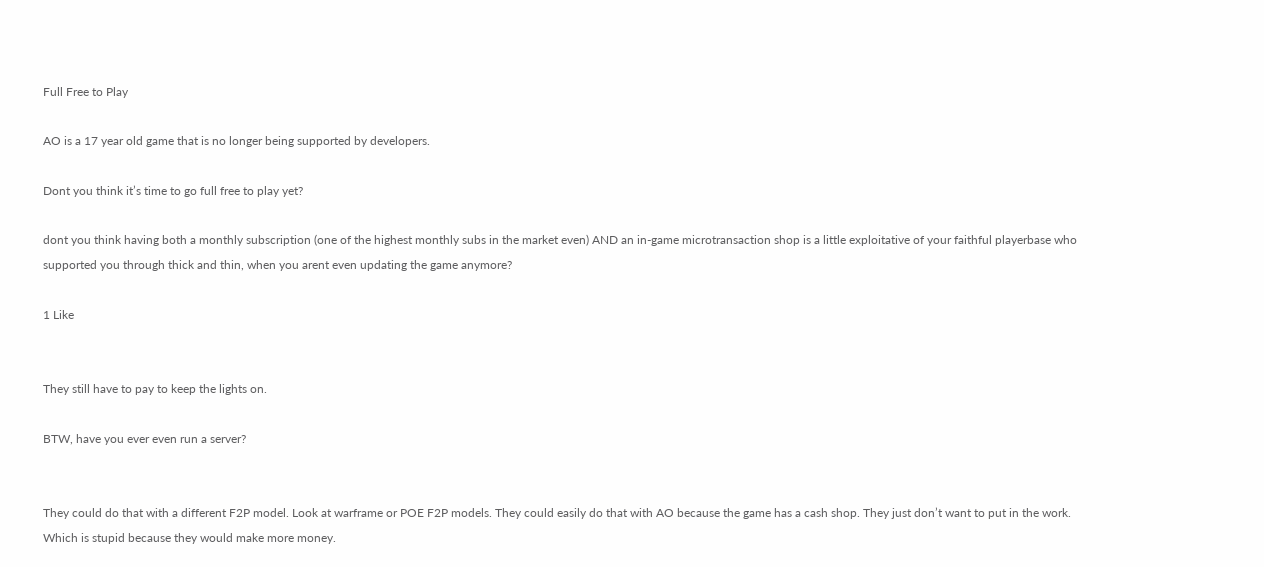Full Free to Play

AO is a 17 year old game that is no longer being supported by developers.

Dont you think it’s time to go full free to play yet?

dont you think having both a monthly subscription (one of the highest monthly subs in the market even) AND an in-game microtransaction shop is a little exploitative of your faithful playerbase who supported you through thick and thin, when you arent even updating the game anymore?

1 Like


They still have to pay to keep the lights on.

BTW, have you ever even run a server?


They could do that with a different F2P model. Look at warframe or POE F2P models. They could easily do that with AO because the game has a cash shop. They just don’t want to put in the work. Which is stupid because they would make more money.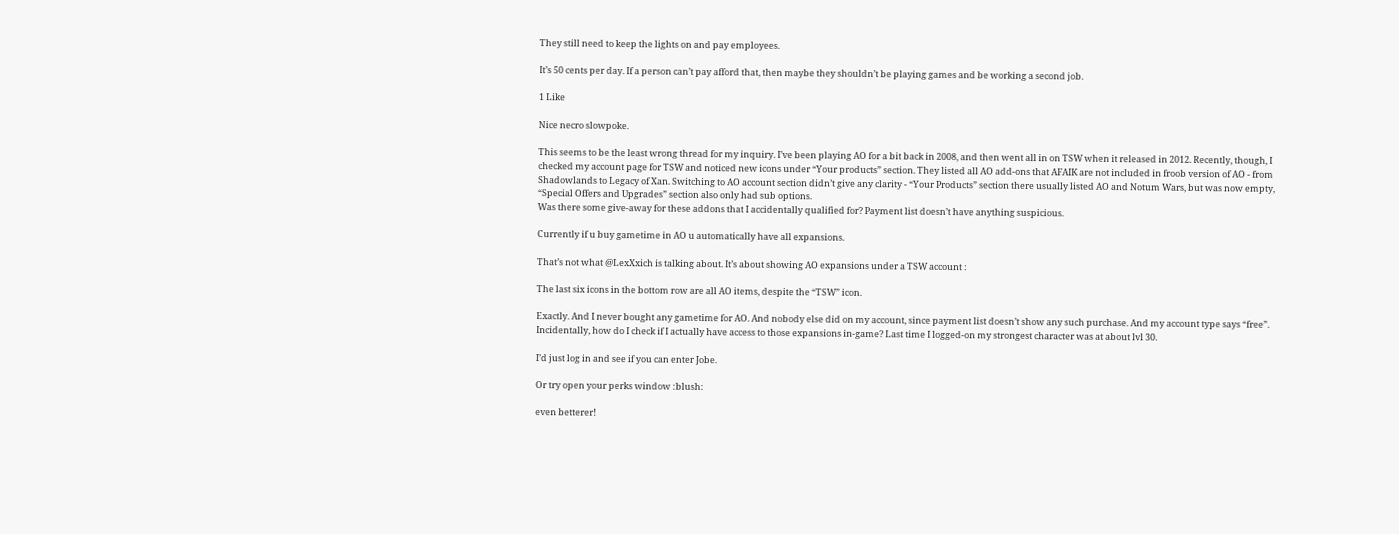They still need to keep the lights on and pay employees.

It’s 50 cents per day. If a person can’t pay afford that, then maybe they shouldn’t be playing games and be working a second job.

1 Like

Nice necro slowpoke.

This seems to be the least wrong thread for my inquiry. I’ve been playing AO for a bit back in 2008, and then went all in on TSW when it released in 2012. Recently, though, I checked my account page for TSW and noticed new icons under “Your products” section. They listed all AO add-ons that AFAIK are not included in froob version of AO - from Shadowlands to Legacy of Xan. Switching to AO account section didn’t give any clarity - “Your Products” section there usually listed AO and Notum Wars, but was now empty, “Special Offers and Upgrades” section also only had sub options.
Was there some give-away for these addons that I accidentally qualified for? Payment list doesn’t have anything suspicious.

Currently if u buy gametime in AO u automatically have all expansions.

That’s not what @LexXxich is talking about. It’s about showing AO expansions under a TSW account :

The last six icons in the bottom row are all AO items, despite the “TSW” icon.

Exactly. And I never bought any gametime for AO. And nobody else did on my account, since payment list doesn’t show any such purchase. And my account type says “free”.
Incidentally, how do I check if I actually have access to those expansions in-game? Last time I logged-on my strongest character was at about lvl 30.

I’d just log in and see if you can enter Jobe.

Or try open your perks window :blush:

even betterer!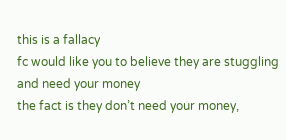this is a fallacy
fc would like you to believe they are stuggling and need your money
the fact is they don’t need your money,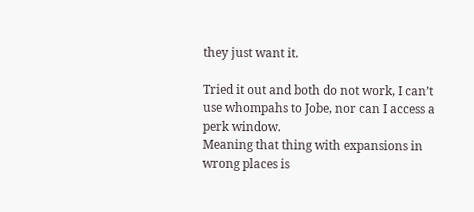they just want it.

Tried it out and both do not work, I can’t use whompahs to Jobe, nor can I access a perk window.
Meaning that thing with expansions in wrong places is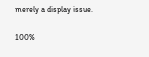merely a display issue.

100%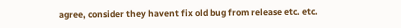agree, consider they havent fix old bug from release etc. etc.